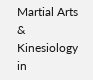Martial Arts & Kinesiology in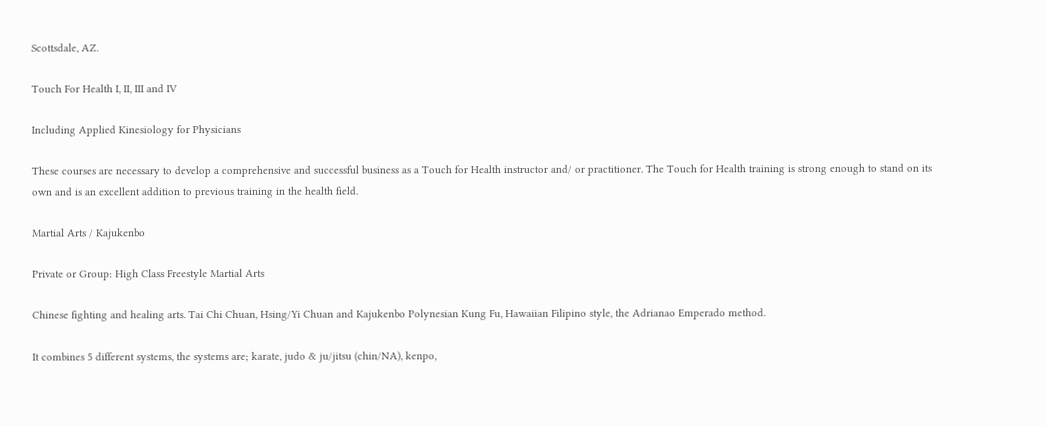Scottsdale, AZ.

Touch For Health I, II, III and IV

Including Applied Kinesiology for Physicians

These courses are necessary to develop a comprehensive and successful business as a Touch for Health instructor and/ or practitioner. The Touch for Health training is strong enough to stand on its own and is an excellent addition to previous training in the health field.

Martial Arts / Kajukenbo

Private or Group: High Class Freestyle Martial Arts

Chinese fighting and healing arts. Tai Chi Chuan, Hsing/Yi Chuan and Kajukenbo Polynesian Kung Fu, Hawaiian Filipino style, the Adrianao Emperado method.

It combines 5 different systems, the systems are; karate, judo & ju/jitsu (chin/NA), kenpo,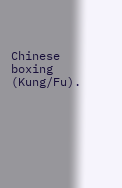Chinese boxing (Kung/Fu).